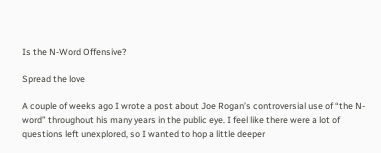Is the N-Word Offensive?

Spread the love

A couple of weeks ago I wrote a post about Joe Rogan’s controversial use of “the N-word” throughout his many years in the public eye. I feel like there were a lot of questions left unexplored, so I wanted to hop a little deeper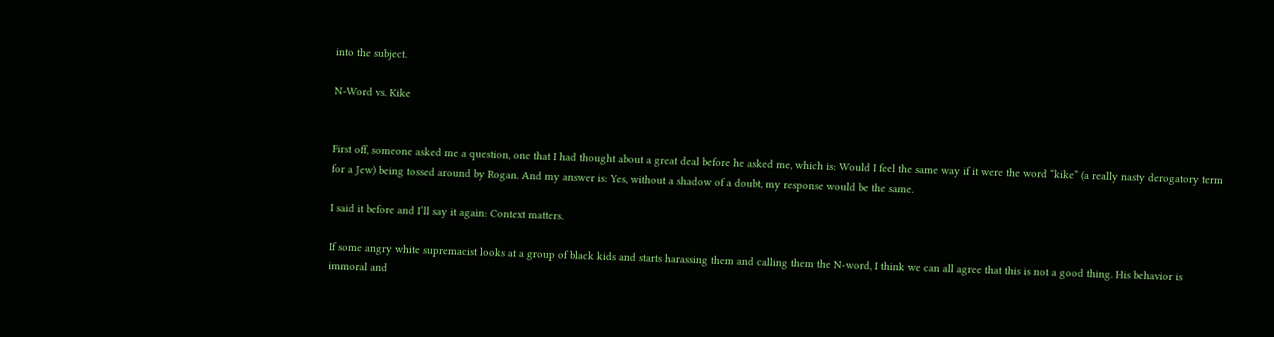into the subject.

N-Word vs. Kike


First off, someone asked me a question, one that I had thought about a great deal before he asked me, which is: Would I feel the same way if it were the word “kike” (a really nasty derogatory term for a Jew) being tossed around by Rogan. And my answer is: Yes, without a shadow of a doubt, my response would be the same.

I said it before and I’ll say it again: Context matters.

If some angry white supremacist looks at a group of black kids and starts harassing them and calling them the N-word, I think we can all agree that this is not a good thing. His behavior is immoral and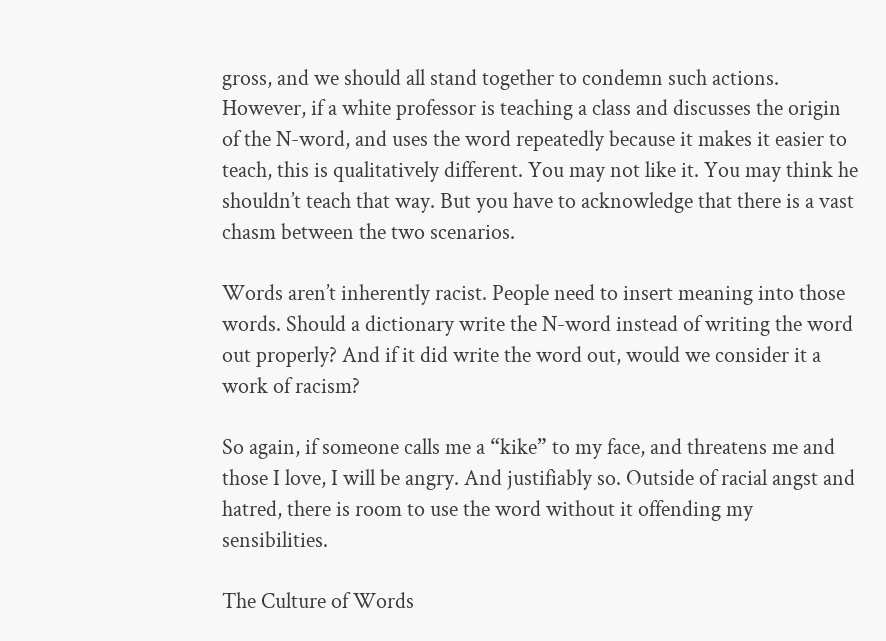gross, and we should all stand together to condemn such actions. However, if a white professor is teaching a class and discusses the origin of the N-word, and uses the word repeatedly because it makes it easier to teach, this is qualitatively different. You may not like it. You may think he shouldn’t teach that way. But you have to acknowledge that there is a vast chasm between the two scenarios.

Words aren’t inherently racist. People need to insert meaning into those words. Should a dictionary write the N-word instead of writing the word out properly? And if it did write the word out, would we consider it a work of racism?

So again, if someone calls me a “kike” to my face, and threatens me and those I love, I will be angry. And justifiably so. Outside of racial angst and hatred, there is room to use the word without it offending my sensibilities.

The Culture of Words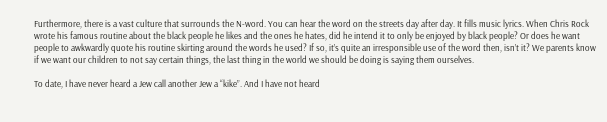Furthermore, there is a vast culture that surrounds the N-word. You can hear the word on the streets day after day. It fills music lyrics. When Chris Rock wrote his famous routine about the black people he likes and the ones he hates, did he intend it to only be enjoyed by black people? Or does he want people to awkwardly quote his routine skirting around the words he used? If so, it’s quite an irresponsible use of the word then, isn’t it? We parents know if we want our children to not say certain things, the last thing in the world we should be doing is saying them ourselves.

To date, I have never heard a Jew call another Jew a “kike”. And I have not heard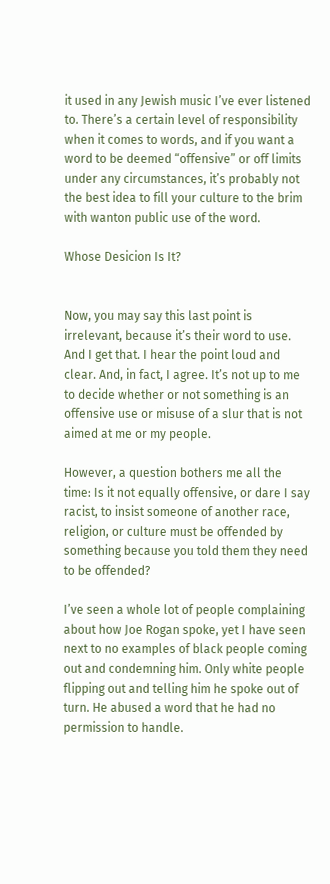it used in any Jewish music I’ve ever listened to. There’s a certain level of responsibility when it comes to words, and if you want a word to be deemed “offensive” or off limits under any circumstances, it’s probably not the best idea to fill your culture to the brim with wanton public use of the word.

Whose Desicion Is It?


Now, you may say this last point is irrelevant, because it’s their word to use. And I get that. I hear the point loud and clear. And, in fact, I agree. It’s not up to me to decide whether or not something is an offensive use or misuse of a slur that is not aimed at me or my people.

However, a question bothers me all the time: Is it not equally offensive, or dare I say racist, to insist someone of another race, religion, or culture must be offended by something because you told them they need to be offended?

I’ve seen a whole lot of people complaining about how Joe Rogan spoke, yet I have seen next to no examples of black people coming out and condemning him. Only white people flipping out and telling him he spoke out of turn. He abused a word that he had no permission to handle.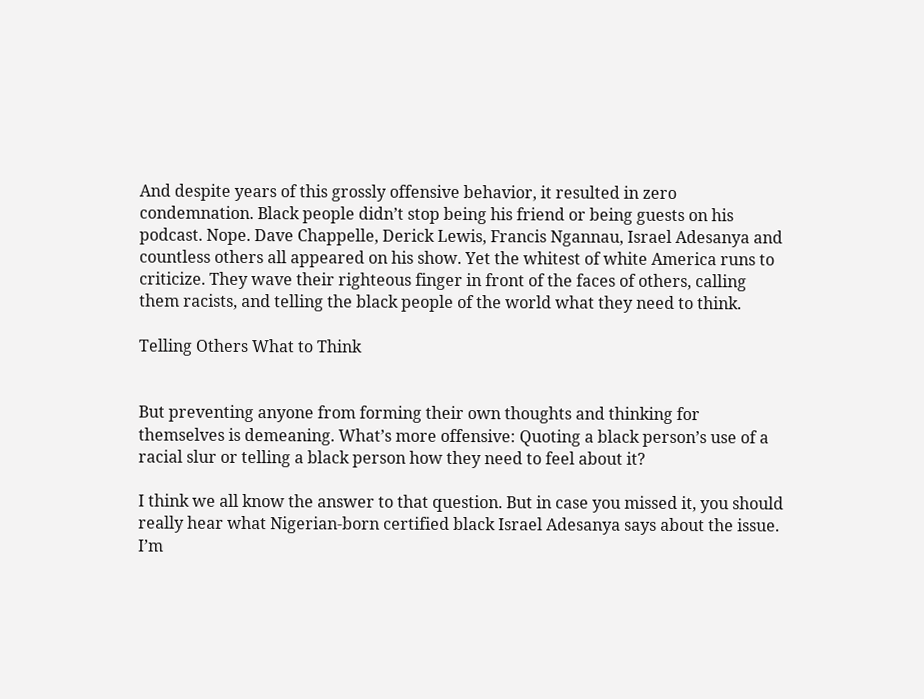And despite years of this grossly offensive behavior, it resulted in zero condemnation. Black people didn’t stop being his friend or being guests on his podcast. Nope. Dave Chappelle, Derick Lewis, Francis Ngannau, Israel Adesanya and countless others all appeared on his show. Yet the whitest of white America runs to criticize. They wave their righteous finger in front of the faces of others, calling them racists, and telling the black people of the world what they need to think.

Telling Others What to Think


But preventing anyone from forming their own thoughts and thinking for themselves is demeaning. What’s more offensive: Quoting a black person’s use of a racial slur or telling a black person how they need to feel about it?

I think we all know the answer to that question. But in case you missed it, you should really hear what Nigerian-born certified black Israel Adesanya says about the issue. I’m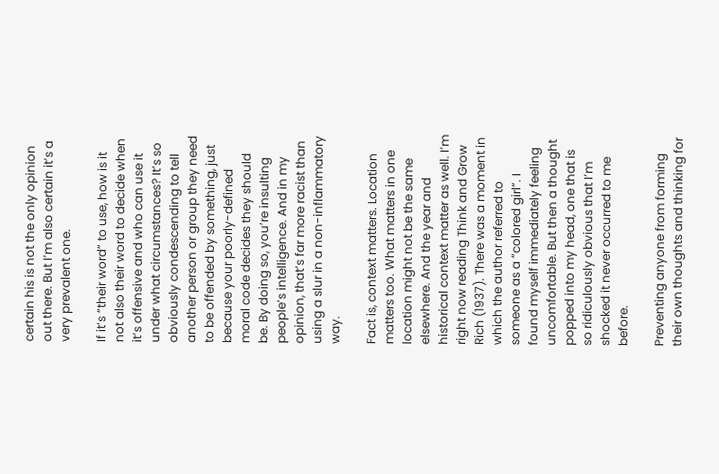certain his is not the only opinion out there. But I’m also certain it’s a very prevalent one.

If it’s “their word” to use, how is it not also their word to decide when it’s offensive and who can use it under what circumstances? It’s so obviously condescending to tell another person or group they need to be offended by something, just because your poorly-defined moral code decides they should be. By doing so, you’re insulting people’s intelligence. And in my opinion, that’s far more racist than using a slur in a non-inflammatory way.

Fact is, context matters. Location matters too. What matters in one location might not be the same elsewhere. And the year and historical context matter as well. I’m right now reading Think and Grow Rich (1937). There was a moment in which the author referred to someone as a “colored girl”. I found myself immediately feeling uncomfortable. But then a thought popped into my head, one that is so ridiculously obvious that I’m shocked it never occurred to me before.

Preventing anyone from forming their own thoughts and thinking for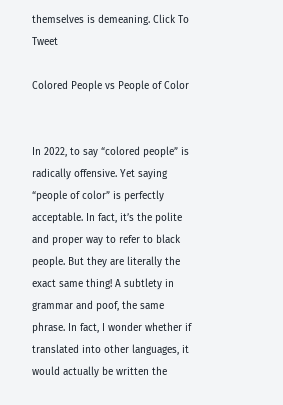themselves is demeaning. Click To Tweet

Colored People vs People of Color


In 2022, to say “colored people” is radically offensive. Yet saying “people of color” is perfectly acceptable. In fact, it’s the polite and proper way to refer to black people. But they are literally the exact same thing! A subtlety in grammar and poof, the same phrase. In fact, I wonder whether if translated into other languages, it would actually be written the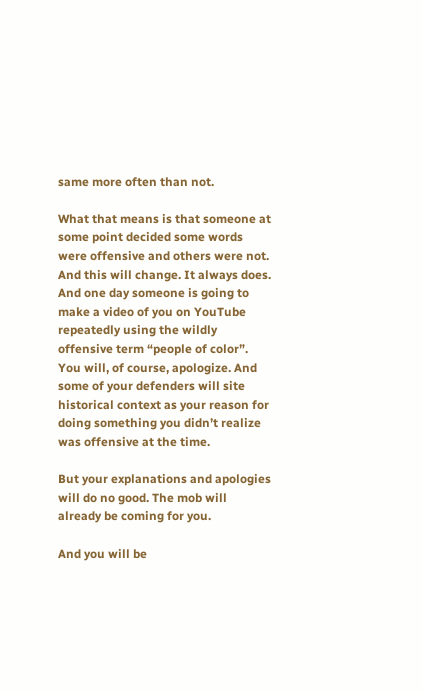same more often than not.

What that means is that someone at some point decided some words were offensive and others were not. And this will change. It always does. And one day someone is going to make a video of you on YouTube repeatedly using the wildly offensive term “people of color”. You will, of course, apologize. And some of your defenders will site historical context as your reason for doing something you didn’t realize was offensive at the time.

But your explanations and apologies will do no good. The mob will already be coming for you.

And you will be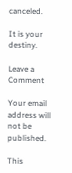canceled.

It is your destiny.

Leave a Comment

Your email address will not be published.

This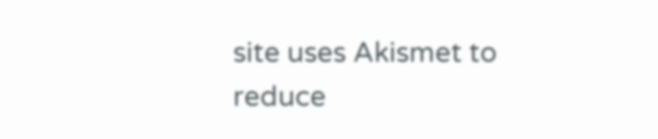site uses Akismet to reduce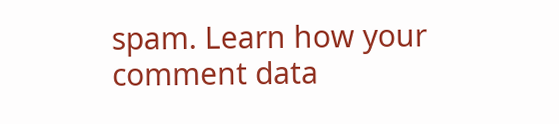spam. Learn how your comment data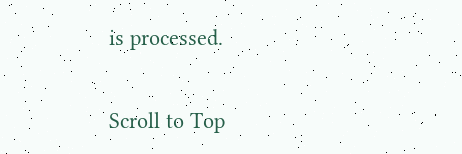is processed.

Scroll to Top